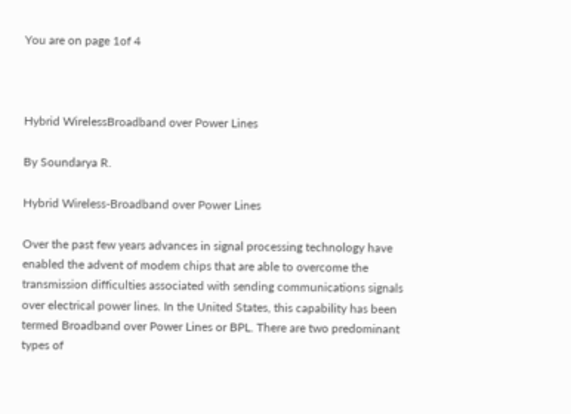You are on page 1of 4



Hybrid WirelessBroadband over Power Lines

By Soundarya R.

Hybrid Wireless-Broadband over Power Lines

Over the past few years advances in signal processing technology have enabled the advent of modem chips that are able to overcome the transmission difficulties associated with sending communications signals over electrical power lines. In the United States, this capability has been termed Broadband over Power Lines or BPL. There are two predominant types of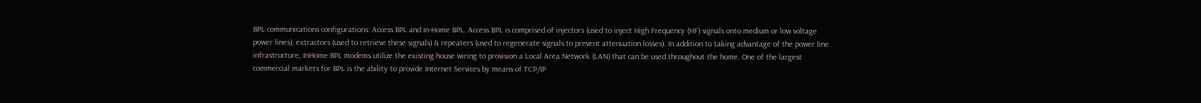BPL communications configurations: Access BPL and In-Home BPL. Access BPL is comprised of injectors (used to inject High Frequency (HF) signals onto medium or low voltage power lines), extractors (used to retrieve these signals) & repeaters (used to regenerate signals to prevent attenuation losses). In addition to taking advantage of the power line infrastructure, InHome BPL modems utilize the existing house wiring to provision a Local Area Network (LAN) that can be used throughout the home. One of the largest commercial markets for BPL is the ability to provide Internet Services by means of TCP/IP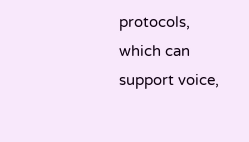protocols, which can support voice,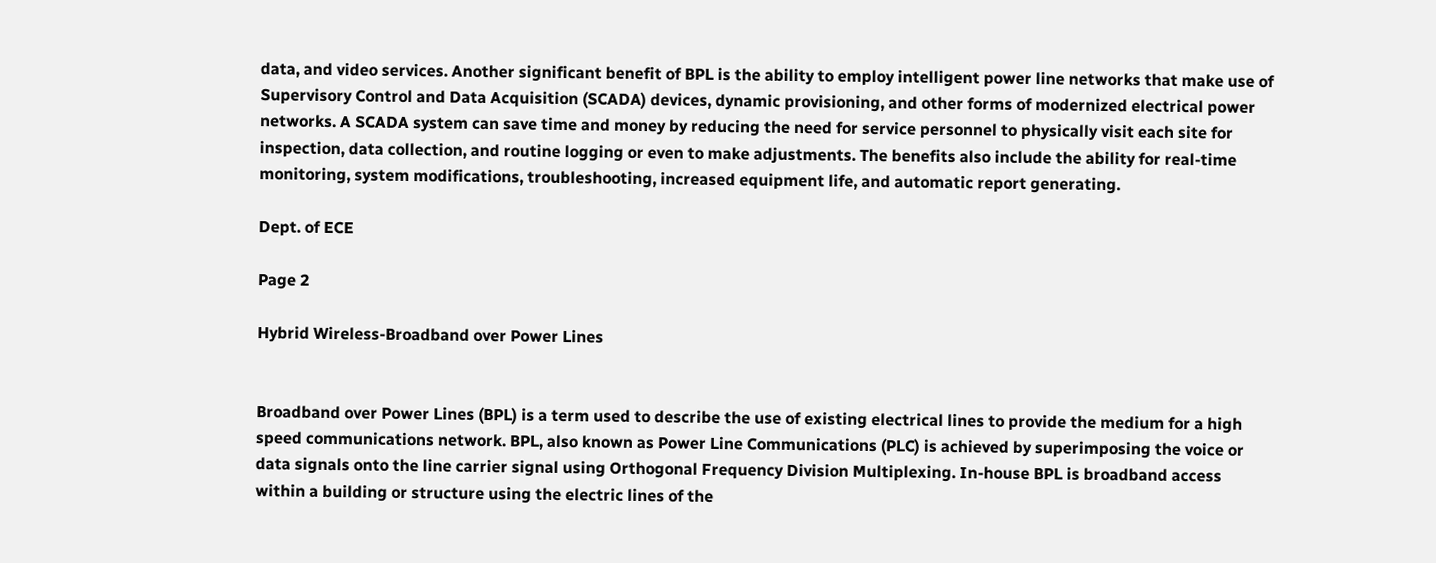data, and video services. Another significant benefit of BPL is the ability to employ intelligent power line networks that make use of Supervisory Control and Data Acquisition (SCADA) devices, dynamic provisioning, and other forms of modernized electrical power networks. A SCADA system can save time and money by reducing the need for service personnel to physically visit each site for inspection, data collection, and routine logging or even to make adjustments. The benefits also include the ability for real-time monitoring, system modifications, troubleshooting, increased equipment life, and automatic report generating.

Dept. of ECE

Page 2

Hybrid Wireless-Broadband over Power Lines


Broadband over Power Lines (BPL) is a term used to describe the use of existing electrical lines to provide the medium for a high speed communications network. BPL, also known as Power Line Communications (PLC) is achieved by superimposing the voice or data signals onto the line carrier signal using Orthogonal Frequency Division Multiplexing. In-house BPL is broadband access within a building or structure using the electric lines of the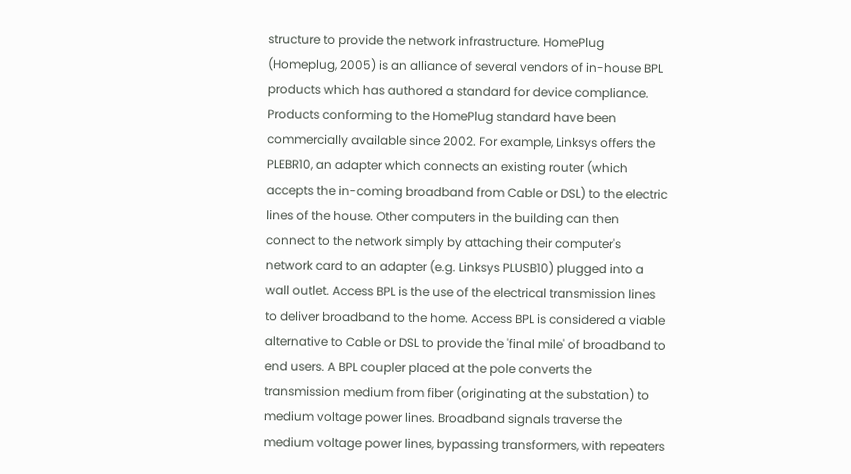structure to provide the network infrastructure. HomePlug (Homeplug, 2005) is an alliance of several vendors of in-house BPL products which has authored a standard for device compliance. Products conforming to the HomePlug standard have been commercially available since 2002. For example, Linksys offers the PLEBR10, an adapter which connects an existing router (which accepts the in-coming broadband from Cable or DSL) to the electric lines of the house. Other computers in the building can then connect to the network simply by attaching their computer's network card to an adapter (e.g. Linksys PLUSB10) plugged into a wall outlet. Access BPL is the use of the electrical transmission lines to deliver broadband to the home. Access BPL is considered a viable alternative to Cable or DSL to provide the 'final mile' of broadband to end users. A BPL coupler placed at the pole converts the transmission medium from fiber (originating at the substation) to medium voltage power lines. Broadband signals traverse the medium voltage power lines, bypassing transformers, with repeaters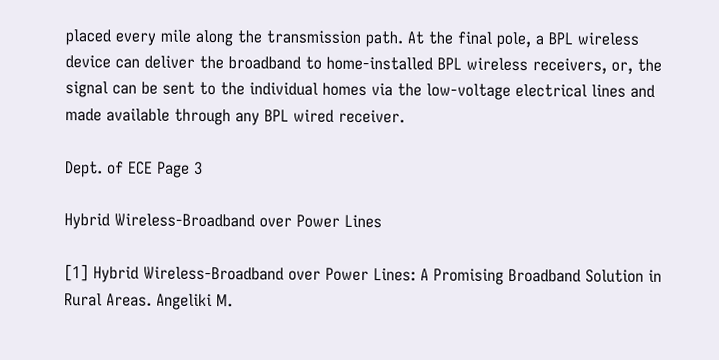placed every mile along the transmission path. At the final pole, a BPL wireless device can deliver the broadband to home-installed BPL wireless receivers, or, the signal can be sent to the individual homes via the low-voltage electrical lines and made available through any BPL wired receiver.

Dept. of ECE Page 3

Hybrid Wireless-Broadband over Power Lines

[1] Hybrid Wireless-Broadband over Power Lines: A Promising Broadband Solution in Rural Areas. Angeliki M.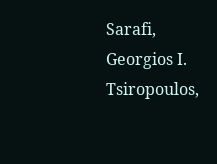Sarafi, Georgios I. Tsiropoulos,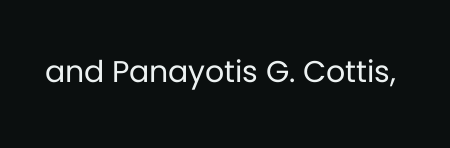and Panayotis G. Cottis,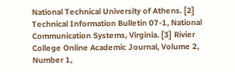National Technical University of Athens. [2] Technical Information Bulletin 07-1, National Communication Systems, Virginia. [3] Rivier College Online Academic Journal, Volume 2, Number 1,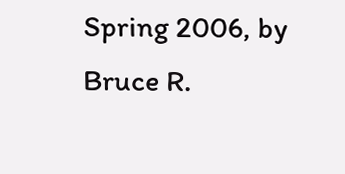Spring 2006, by Bruce R.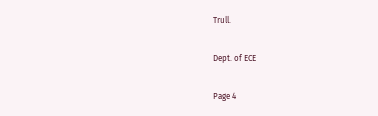Trull.

Dept. of ECE

Page 4